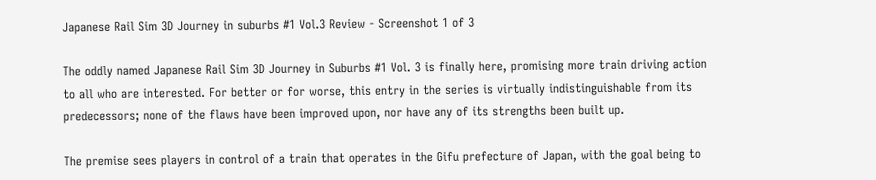Japanese Rail Sim 3D Journey in suburbs #1 Vol.3 Review - Screenshot 1 of 3

The oddly named Japanese Rail Sim 3D Journey in Suburbs #1 Vol. 3 is finally here, promising more train driving action to all who are interested. For better or for worse, this entry in the series is virtually indistinguishable from its predecessors; none of the flaws have been improved upon, nor have any of its strengths been built up.

The premise sees players in control of a train that operates in the Gifu prefecture of Japan, with the goal being to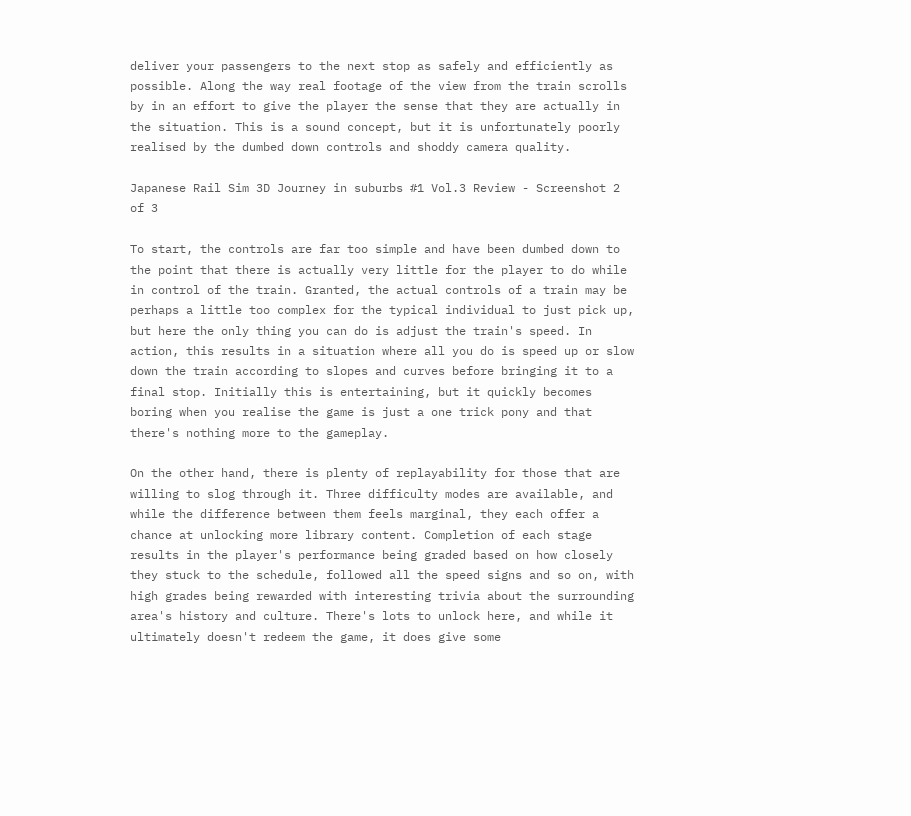deliver your passengers to the next stop as safely and efficiently as possible. Along the way real footage of the view from the train scrolls by in an effort to give the player the sense that they are actually in the situation. This is a sound concept, but it is unfortunately poorly realised by the dumbed down controls and shoddy camera quality.

Japanese Rail Sim 3D Journey in suburbs #1 Vol.3 Review - Screenshot 2 of 3

To start, the controls are far too simple and have been dumbed down to the point that there is actually very little for the player to do while in control of the train. Granted, the actual controls of a train may be perhaps a little too complex for the typical individual to just pick up, but here the only thing you can do is adjust the train's speed. In action, this results in a situation where all you do is speed up or slow down the train according to slopes and curves before bringing it to a final stop. Initially this is entertaining, but it quickly becomes boring when you realise the game is just a one trick pony and that there's nothing more to the gameplay.

On the other hand, there is plenty of replayability for those that are willing to slog through it. Three difficulty modes are available, and while the difference between them feels marginal, they each offer a chance at unlocking more library content. Completion of each stage results in the player's performance being graded based on how closely they stuck to the schedule, followed all the speed signs and so on, with high grades being rewarded with interesting trivia about the surrounding area's history and culture. There's lots to unlock here, and while it ultimately doesn't redeem the game, it does give some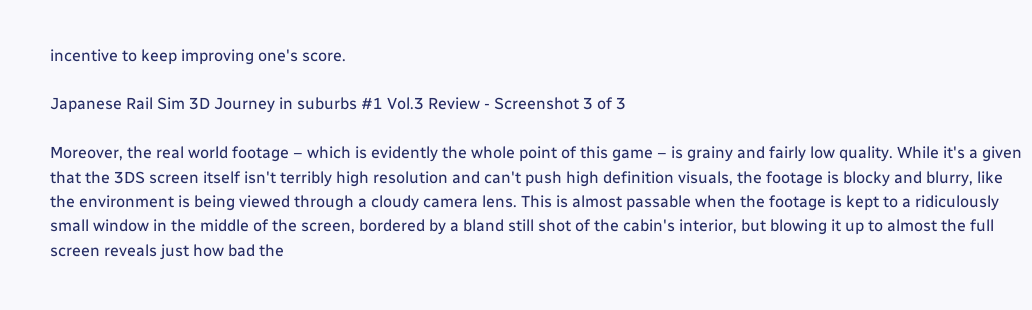incentive to keep improving one's score.

Japanese Rail Sim 3D Journey in suburbs #1 Vol.3 Review - Screenshot 3 of 3

Moreover, the real world footage – which is evidently the whole point of this game – is grainy and fairly low quality. While it's a given that the 3DS screen itself isn't terribly high resolution and can't push high definition visuals, the footage is blocky and blurry, like the environment is being viewed through a cloudy camera lens. This is almost passable when the footage is kept to a ridiculously small window in the middle of the screen, bordered by a bland still shot of the cabin's interior, but blowing it up to almost the full screen reveals just how bad the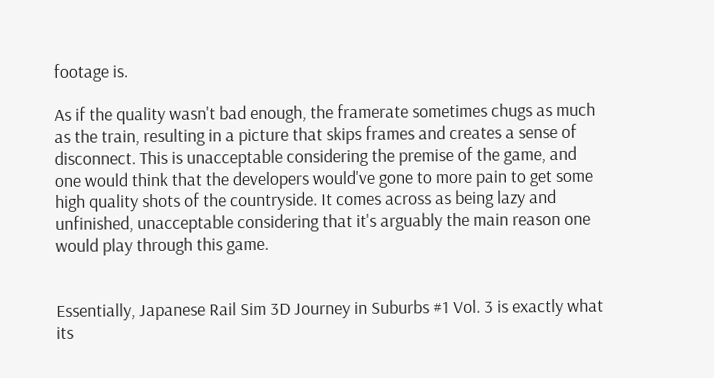footage is.

As if the quality wasn't bad enough, the framerate sometimes chugs as much as the train, resulting in a picture that skips frames and creates a sense of disconnect. This is unacceptable considering the premise of the game, and one would think that the developers would've gone to more pain to get some high quality shots of the countryside. It comes across as being lazy and unfinished, unacceptable considering that it's arguably the main reason one would play through this game.


Essentially, Japanese Rail Sim 3D Journey in Suburbs #1 Vol. 3 is exactly what its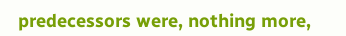predecessors were, nothing more,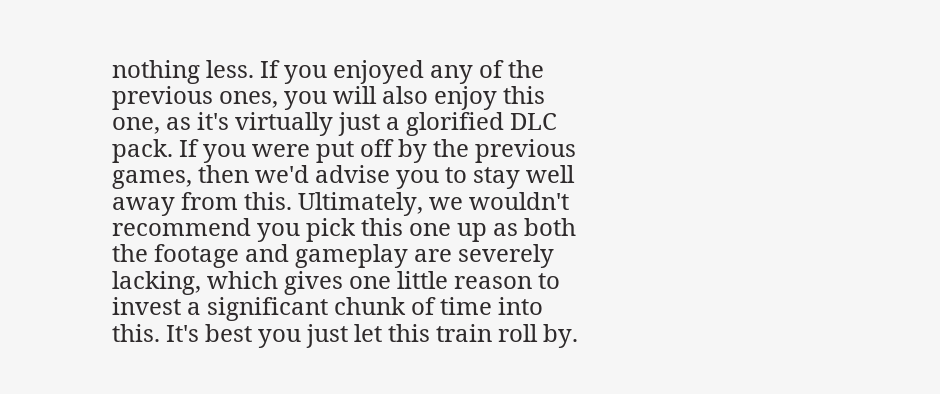nothing less. If you enjoyed any of the previous ones, you will also enjoy this one, as it's virtually just a glorified DLC pack. If you were put off by the previous games, then we'd advise you to stay well away from this. Ultimately, we wouldn't recommend you pick this one up as both the footage and gameplay are severely lacking, which gives one little reason to invest a significant chunk of time into this. It's best you just let this train roll by.